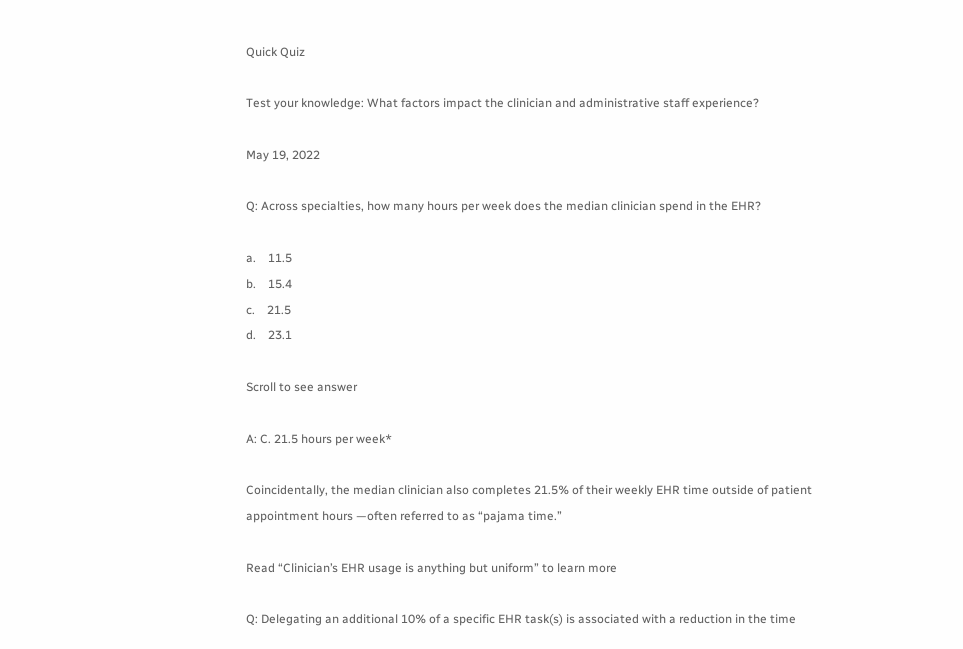Quick Quiz

Test your knowledge: What factors impact the clinician and administrative staff experience?

May 19, 2022

Q: Across specialties, how many hours per week does the median clinician spend in the EHR?

a.    11.5
b.    15.4
c.    21.5
d.    23.1

Scroll to see answer

A: C. 21.5 hours per week*

Coincidentally, the median clinician also completes 21.5% of their weekly EHR time outside of patient appointment hours —often referred to as “pajama time.”

Read “Clinician’s EHR usage is anything but uniform” to learn more

Q: Delegating an additional 10% of a specific EHR task(s) is associated with a reduction in the time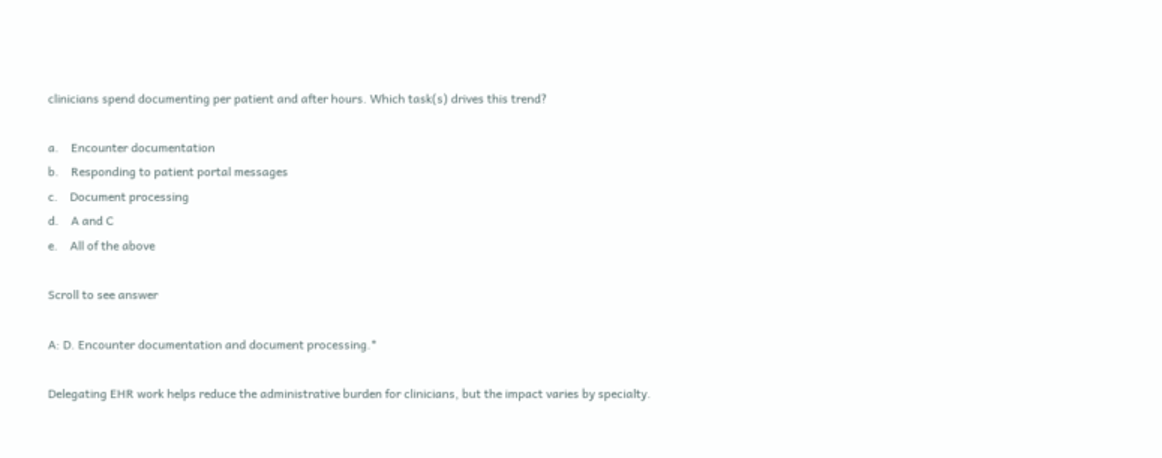clinicians spend documenting per patient and after hours. Which task(s) drives this trend?

a.    Encounter documentation
b.    Responding to patient portal messages
c.    Document processing
d.    A and C
e.    All of the above

Scroll to see answer

A: D. Encounter documentation and document processing.*

Delegating EHR work helps reduce the administrative burden for clinicians, but the impact varies by specialty.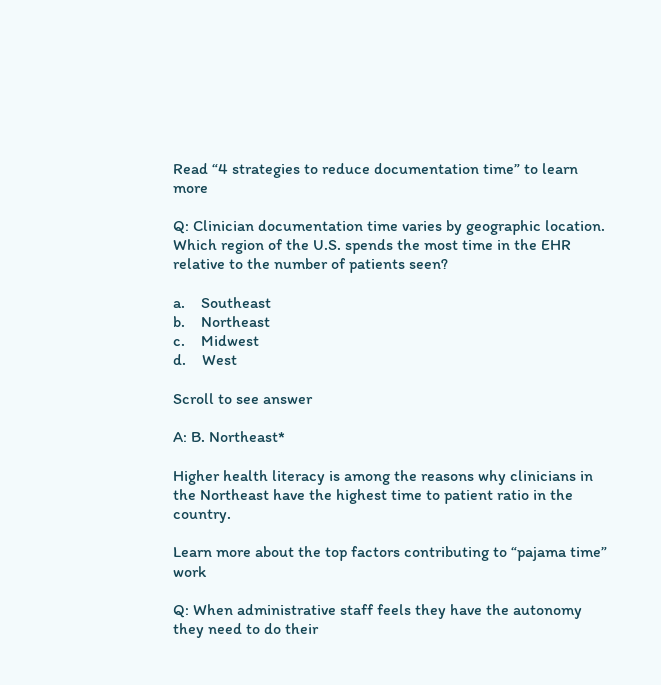Read “4 strategies to reduce documentation time” to learn more

Q: Clinician documentation time varies by geographic location. Which region of the U.S. spends the most time in the EHR relative to the number of patients seen?

a.    Southeast
b.    Northeast
c.    Midwest
d.    West

Scroll to see answer

A: B. Northeast*

Higher health literacy is among the reasons why clinicians in the Northeast have the highest time to patient ratio in the country.

Learn more about the top factors contributing to “pajama time” work

Q: When administrative staff feels they have the autonomy they need to do their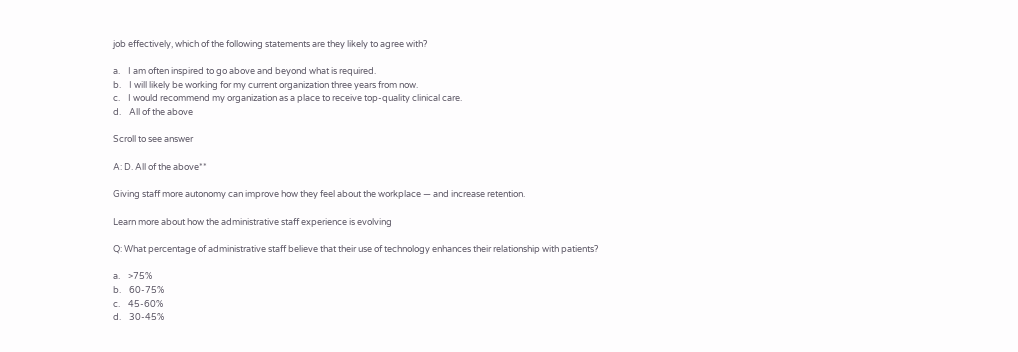job effectively, which of the following statements are they likely to agree with?

a.    I am often inspired to go above and beyond what is required.
b.    I will likely be working for my current organization three years from now.
c.    I would recommend my organization as a place to receive top-quality clinical care.
d.    All of the above

Scroll to see answer

A: D. All of the above**

Giving staff more autonomy can improve how they feel about the workplace — and increase retention.

Learn more about how the administrative staff experience is evolving

Q: What percentage of administrative staff believe that their use of technology enhances their relationship with patients?

a.    >75%
b.    60-75%
c.    45-60%
d.    30-45%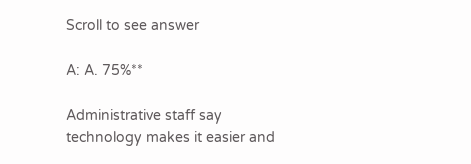Scroll to see answer

A: A. 75%**

Administrative staff say technology makes it easier and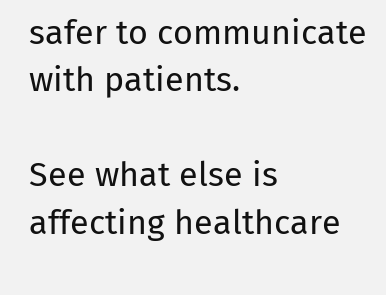safer to communicate with patients.

See what else is affecting healthcare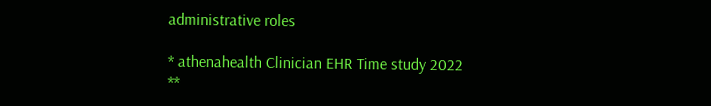administrative roles

* athenahealth Clinician EHR Time study 2022
**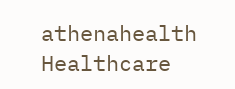athenahealth Healthcare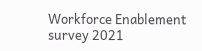Workforce Enablement survey 2021